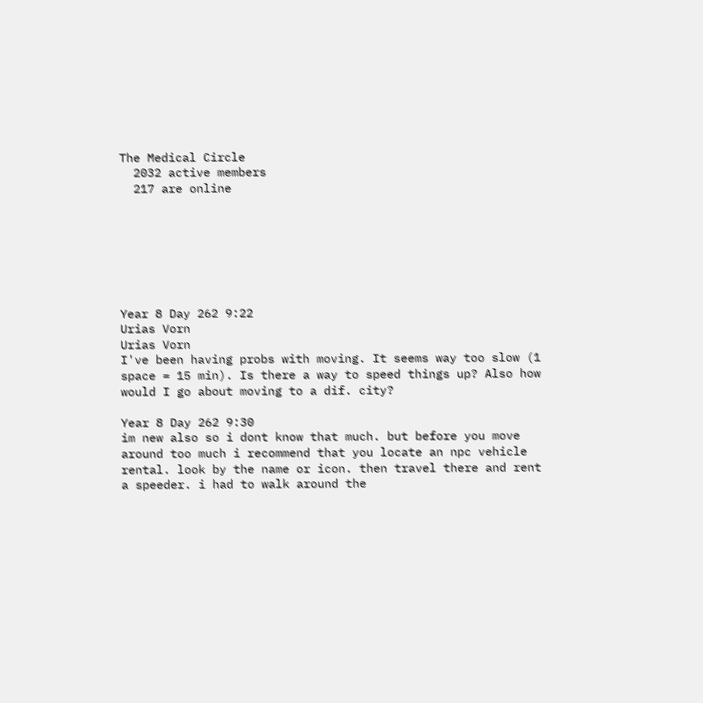The Medical Circle
  2032 active members
  217 are online







Year 8 Day 262 9:22
Urias Vorn
Urias Vorn
I've been having probs with moving. It seems way too slow (1 space = 15 min). Is there a way to speed things up? Also how would I go about moving to a dif. city?

Year 8 Day 262 9:30
im new also so i dont know that much. but before you move around too much i recommend that you locate an npc vehicle rental. look by the name or icon. then travel there and rent a speeder. i had to walk around the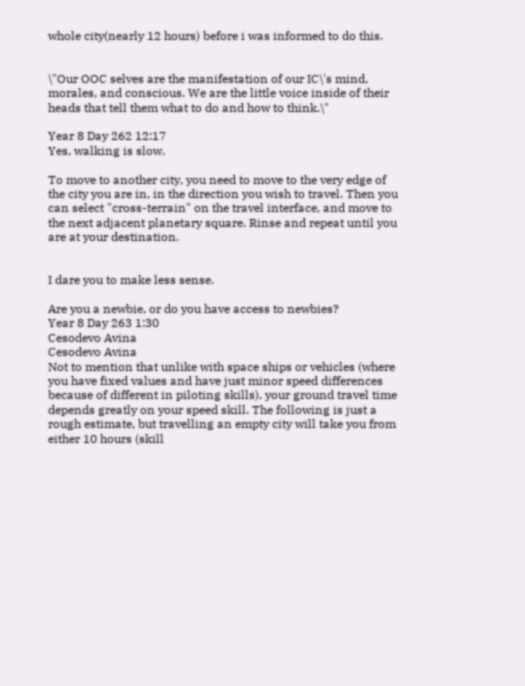whole city(nearly 12 hours) before i was informed to do this.


\"Our OOC selves are the manifestation of our IC\'s mind, morales, and conscious. We are the little voice inside of their heads that tell them what to do and how to think.\"

Year 8 Day 262 12:17
Yes, walking is slow.

To move to another city, you need to move to the very edge of the city you are in, in the direction you wish to travel. Then you can select "cross-terrain" on the travel interface, and move to the next adjacent planetary square. Rinse and repeat until you are at your destination.


I dare you to make less sense.

Are you a newbie, or do you have access to newbies?
Year 8 Day 263 1:30
Cesodevo Avina
Cesodevo Avina
Not to mention that unlike with space ships or vehicles (where you have fixed values and have just minor speed differences because of different in piloting skills), your ground travel time depends greatly on your speed skill. The following is just a rough estimate, but travelling an empty city will take you from either 10 hours (skill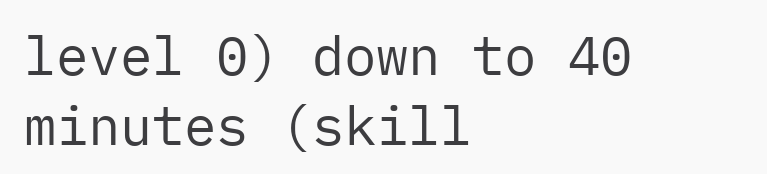level 0) down to 40 minutes (skill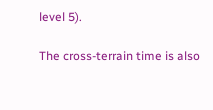level 5).

The cross-terrain time is also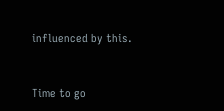influenced by this.


Time to go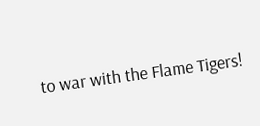to war with the Flame Tigers!